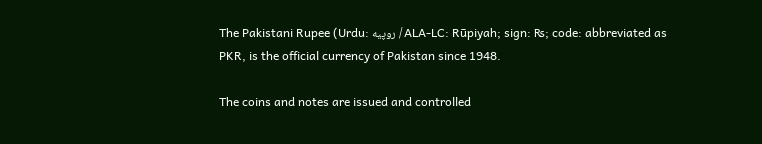The Pakistani Rupee (Urdu: روپیه / ALA-LC: Rūpiyah; sign: ₨; code: abbreviated as PKR, is the official currency of Pakistan since 1948.

The coins and notes are issued and controlled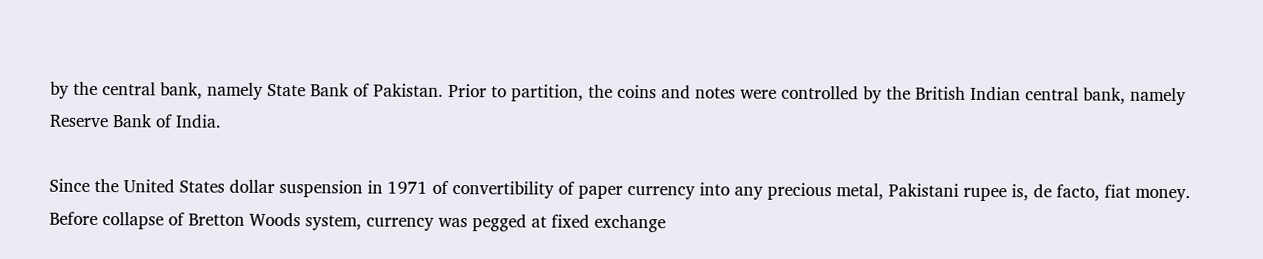by the central bank, namely State Bank of Pakistan. Prior to partition, the coins and notes were controlled by the British Indian central bank, namely Reserve Bank of India.

Since the United States dollar suspension in 1971 of convertibility of paper currency into any precious metal, Pakistani rupee is, de facto, fiat money. Before collapse of Bretton Woods system, currency was pegged at fixed exchange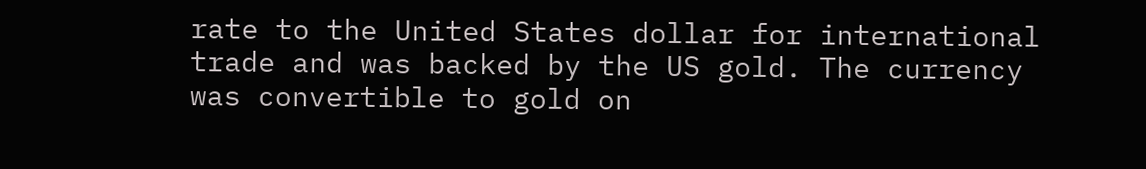rate to the United States dollar for international trade and was backed by the US gold. The currency was convertible to gold on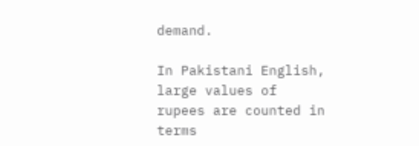demand.

In Pakistani English, large values of rupees are counted in terms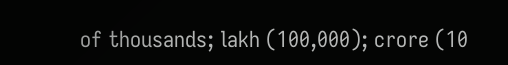of thousands; lakh (100,000); crore (10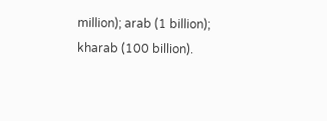million); arab (1 billion); kharab (100 billion).